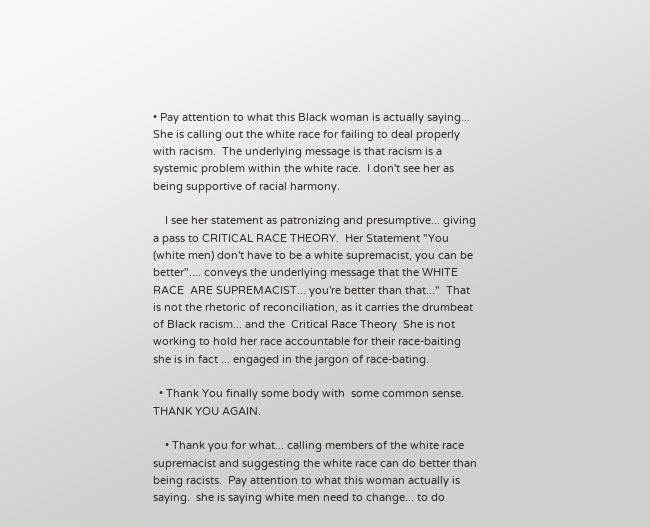• Pay attention to what this Black woman is actually saying...  She is calling out the white race for failing to deal properly with racism.  The underlying message is that racism is a systemic problem within the white race.  I don't see her as being supportive of racial harmony.

    I see her statement as patronizing and presumptive... giving a pass to CRITICAL RACE THEORY.  Her Statement "You (white men) don't have to be a white supremacist, you can be better".... conveys the underlying message that the WHITE RACE  ARE SUPREMACIST... you're better than that..."  That is not the rhetoric of reconciliation, as it carries the drumbeat of Black racism... and the  Critical Race Theory  She is not working to hold her race accountable for their race-baiting she is in fact ... engaged in the jargon of race-bating.

  • Thank You finally some body with  some common sense.  THANK YOU AGAIN.

    • Thank you for what... calling members of the white race supremacist and suggesting the white race can do better than being racists.  Pay attention to what this woman actually is saying.  she is saying white men need to change... to do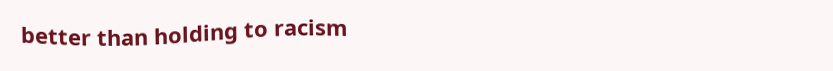better than holding to racism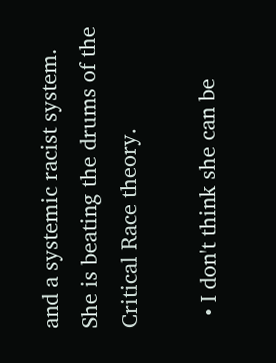and a systemic racist system.  She is beating the drums of the Critical Race theory.

  • I don't think she can be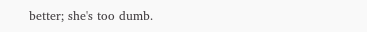better; she's too dumb.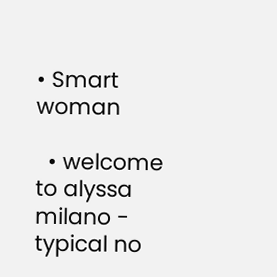• Smart woman

  • welcome to alyssa milano - typical no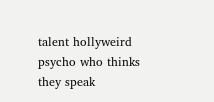talent hollyweird psycho who thinks they speak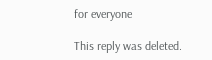for everyone

This reply was deleted.